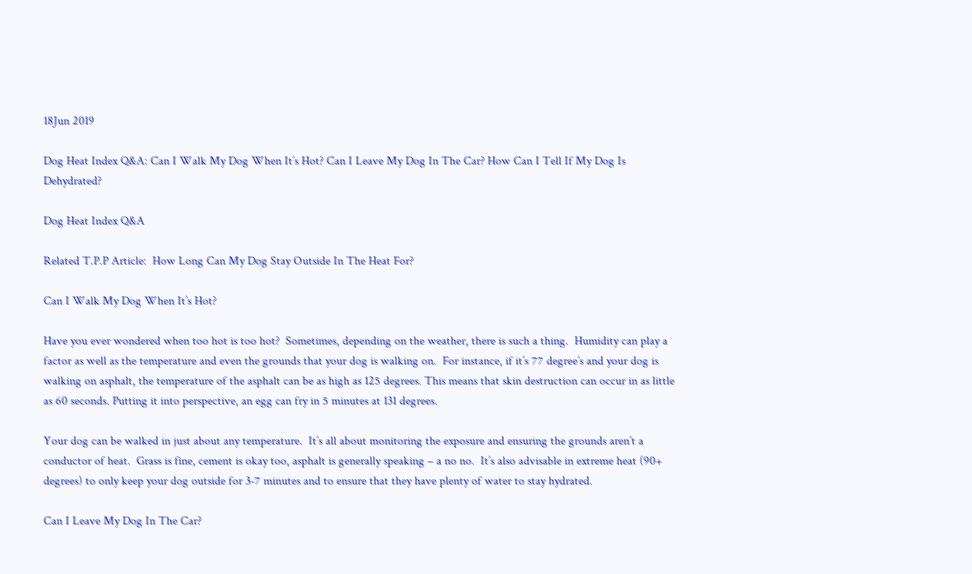18Jun 2019

Dog Heat Index Q&A: Can I Walk My Dog When It’s Hot? Can I Leave My Dog In The Car? How Can I Tell If My Dog Is Dehydrated?

Dog Heat Index Q&A

Related T.P.P Article:  How Long Can My Dog Stay Outside In The Heat For?

Can I Walk My Dog When It’s Hot?

Have you ever wondered when too hot is too hot?  Sometimes, depending on the weather, there is such a thing.  Humidity can play a factor as well as the temperature and even the grounds that your dog is walking on.  For instance, if it’s 77 degree’s and your dog is walking on asphalt, the temperature of the asphalt can be as high as 125 degrees. This means that skin destruction can occur in as little as 60 seconds. Putting it into perspective, an egg can fry in 5 minutes at 131 degrees.

Your dog can be walked in just about any temperature.  It’s all about monitoring the exposure and ensuring the grounds aren’t a conductor of heat.  Grass is fine, cement is okay too, asphalt is generally speaking – a no no.  It’s also advisable in extreme heat (90+ degrees) to only keep your dog outside for 3-7 minutes and to ensure that they have plenty of water to stay hydrated.

Can I Leave My Dog In The Car?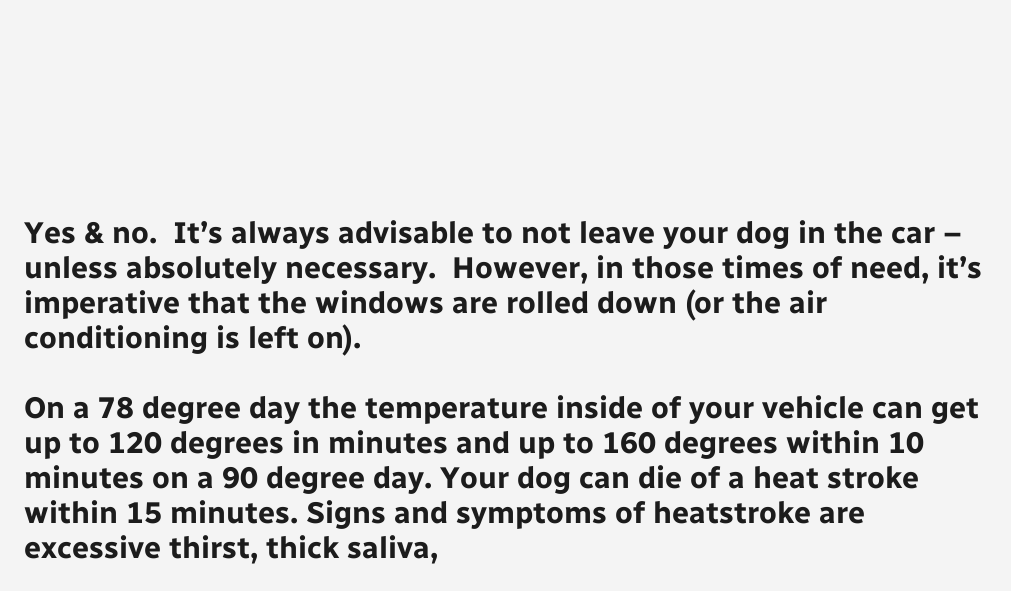Yes & no.  It’s always advisable to not leave your dog in the car – unless absolutely necessary.  However, in those times of need, it’s imperative that the windows are rolled down (or the air conditioning is left on).

On a 78 degree day the temperature inside of your vehicle can get up to 120 degrees in minutes and up to 160 degrees within 10 minutes on a 90 degree day. Your dog can die of a heat stroke within 15 minutes. Signs and symptoms of heatstroke are excessive thirst, thick saliva,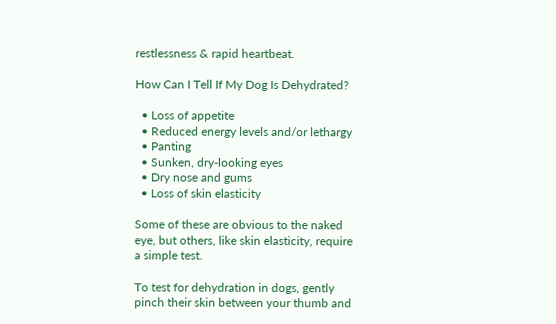restlessness & rapid heartbeat.

How Can I Tell If My Dog Is Dehydrated?

  • Loss of appetite
  • Reduced energy levels and/or lethargy
  • Panting
  • Sunken, dry-looking eyes
  • Dry nose and gums
  • Loss of skin elasticity

Some of these are obvious to the naked eye, but others, like skin elasticity, require a simple test.

To test for dehydration in dogs, gently pinch their skin between your thumb and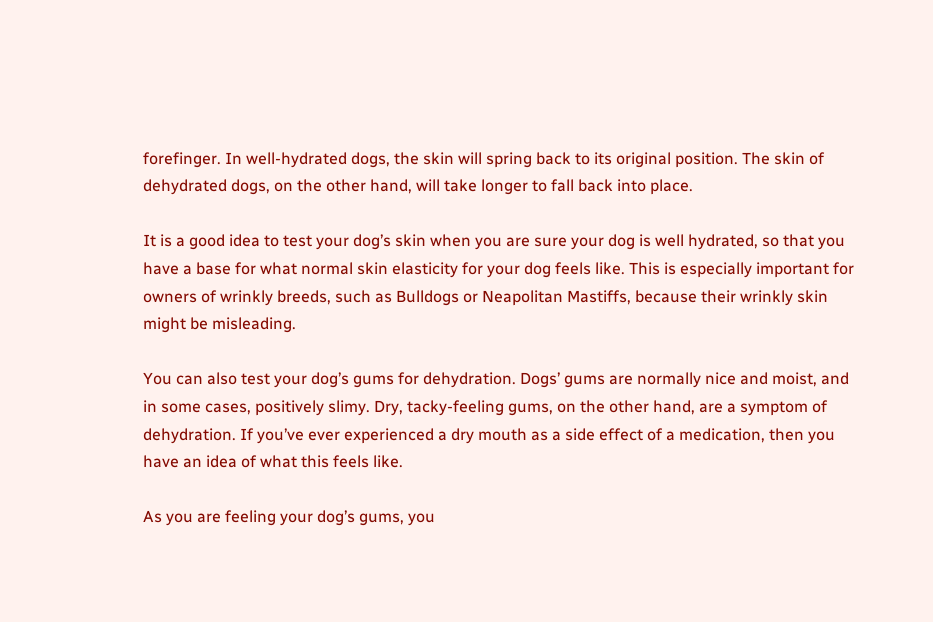forefinger. In well-hydrated dogs, the skin will spring back to its original position. The skin of dehydrated dogs, on the other hand, will take longer to fall back into place.

It is a good idea to test your dog’s skin when you are sure your dog is well hydrated, so that you have a base for what normal skin elasticity for your dog feels like. This is especially important for owners of wrinkly breeds, such as Bulldogs or Neapolitan Mastiffs, because their wrinkly skin might be misleading.

You can also test your dog’s gums for dehydration. Dogs’ gums are normally nice and moist, and in some cases, positively slimy. Dry, tacky-feeling gums, on the other hand, are a symptom of dehydration. If you’ve ever experienced a dry mouth as a side effect of a medication, then you have an idea of what this feels like.

As you are feeling your dog’s gums, you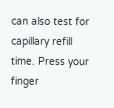can also test for capillary refill time. Press your finger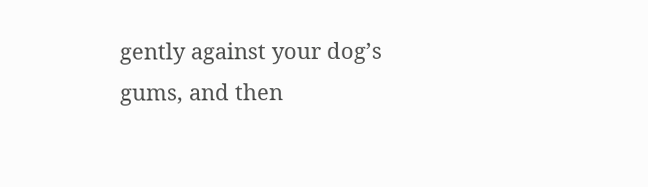gently against your dog’s gums, and then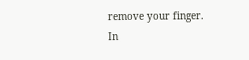remove your finger. In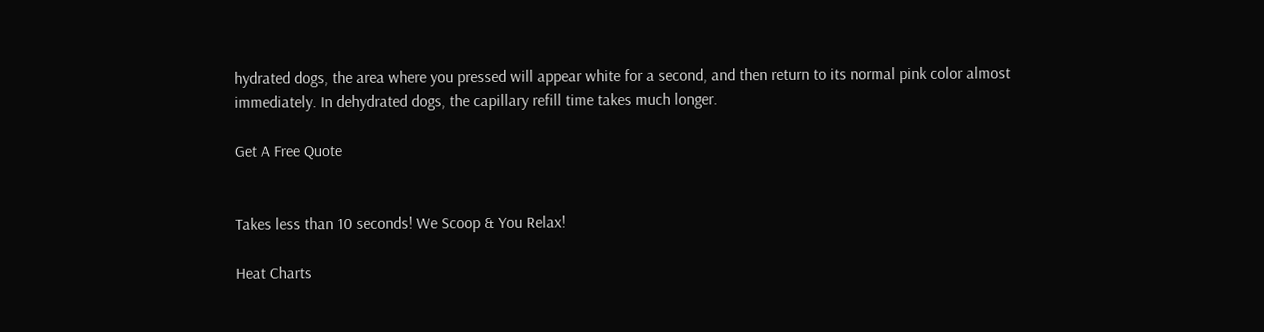hydrated dogs, the area where you pressed will appear white for a second, and then return to its normal pink color almost immediately. In dehydrated dogs, the capillary refill time takes much longer.

Get A Free Quote


Takes less than 10 seconds! We Scoop & You Relax!

Heat Charts